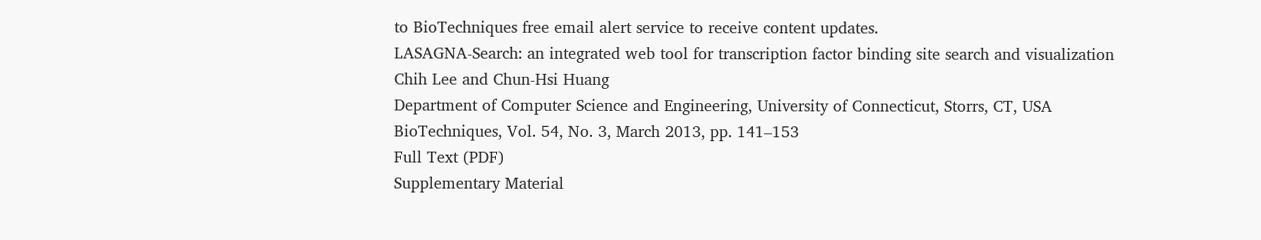to BioTechniques free email alert service to receive content updates.
LASAGNA-Search: an integrated web tool for transcription factor binding site search and visualization
Chih Lee and Chun-Hsi Huang
Department of Computer Science and Engineering, University of Connecticut, Storrs, CT, USA
BioTechniques, Vol. 54, No. 3, March 2013, pp. 141–153
Full Text (PDF)
Supplementary Material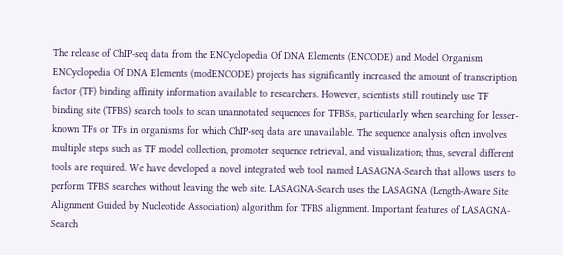The release of ChIP-seq data from the ENCyclopedia Of DNA Elements (ENCODE) and Model Organism ENCyclopedia Of DNA Elements (modENCODE) projects has significantly increased the amount of transcription factor (TF) binding affinity information available to researchers. However, scientists still routinely use TF binding site (TFBS) search tools to scan unannotated sequences for TFBSs, particularly when searching for lesser-known TFs or TFs in organisms for which ChIP-seq data are unavailable. The sequence analysis often involves multiple steps such as TF model collection, promoter sequence retrieval, and visualization; thus, several different tools are required. We have developed a novel integrated web tool named LASAGNA-Search that allows users to perform TFBS searches without leaving the web site. LASAGNA-Search uses the LASAGNA (Length-Aware Site Alignment Guided by Nucleotide Association) algorithm for TFBS alignment. Important features of LASAGNA-Search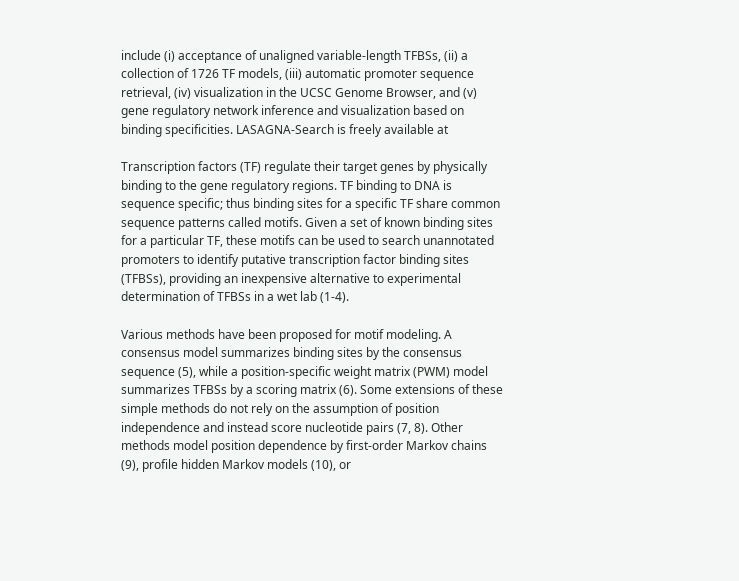include (i) acceptance of unaligned variable-length TFBSs, (ii) a collection of 1726 TF models, (iii) automatic promoter sequence retrieval, (iv) visualization in the UCSC Genome Browser, and (v) gene regulatory network inference and visualization based on binding specificities. LASAGNA-Search is freely available at

Transcription factors (TF) regulate their target genes by physically binding to the gene regulatory regions. TF binding to DNA is sequence specific; thus binding sites for a specific TF share common sequence patterns called motifs. Given a set of known binding sites for a particular TF, these motifs can be used to search unannotated promoters to identify putative transcription factor binding sites (TFBSs), providing an inexpensive alternative to experimental determination of TFBSs in a wet lab (1-4).

Various methods have been proposed for motif modeling. A consensus model summarizes binding sites by the consensus sequence (5), while a position-specific weight matrix (PWM) model summarizes TFBSs by a scoring matrix (6). Some extensions of these simple methods do not rely on the assumption of position independence and instead score nucleotide pairs (7, 8). Other methods model position dependence by first-order Markov chains (9), profile hidden Markov models (10), or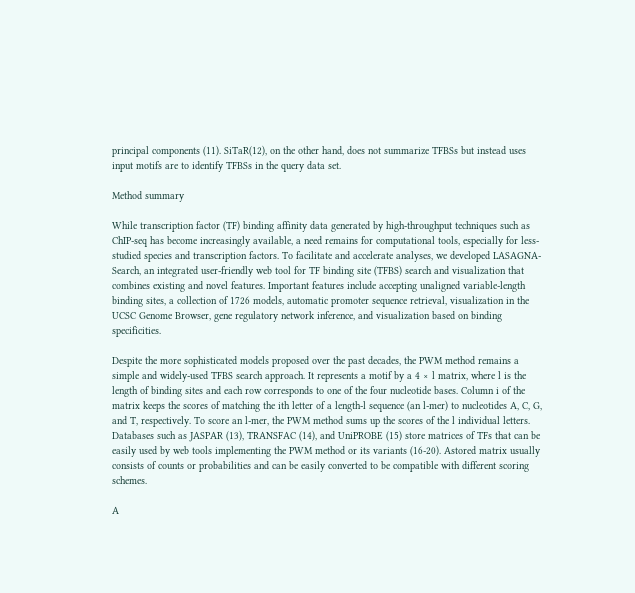principal components (11). SiTaR(12), on the other hand, does not summarize TFBSs but instead uses input motifs are to identify TFBSs in the query data set.

Method summary

While transcription factor (TF) binding affinity data generated by high-throughput techniques such as ChIP-seq has become increasingly available, a need remains for computational tools, especially for less-studied species and transcription factors. To facilitate and accelerate analyses, we developed LASAGNA-Search, an integrated user-friendly web tool for TF binding site (TFBS) search and visualization that combines existing and novel features. Important features include accepting unaligned variable-length binding sites, a collection of 1726 models, automatic promoter sequence retrieval, visualization in the UCSC Genome Browser, gene regulatory network inference, and visualization based on binding specificities.

Despite the more sophisticated models proposed over the past decades, the PWM method remains a simple and widely-used TFBS search approach. It represents a motif by a 4 × l matrix, where l is the length of binding sites and each row corresponds to one of the four nucleotide bases. Column i of the matrix keeps the scores of matching the ith letter of a length-l sequence (an l-mer) to nucleotides A, C, G, and T, respectively. To score an l-mer, the PWM method sums up the scores of the l individual letters. Databases such as JASPAR (13), TRANSFAC (14), and UniPROBE (15) store matrices of TFs that can be easily used by web tools implementing the PWM method or its variants (16-20). Astored matrix usually consists of counts or probabilities and can be easily converted to be compatible with different scoring schemes.

A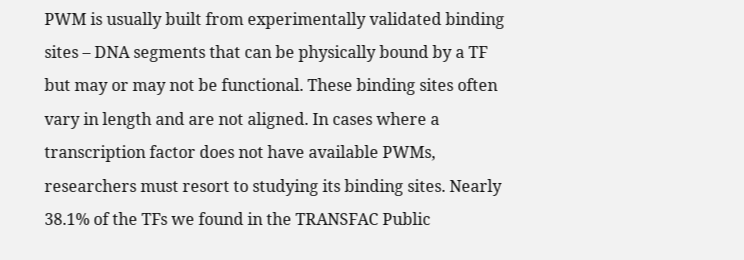PWM is usually built from experimentally validated binding sites – DNA segments that can be physically bound by a TF but may or may not be functional. These binding sites often vary in length and are not aligned. In cases where a transcription factor does not have available PWMs, researchers must resort to studying its binding sites. Nearly 38.1% of the TFs we found in the TRANSFAC Public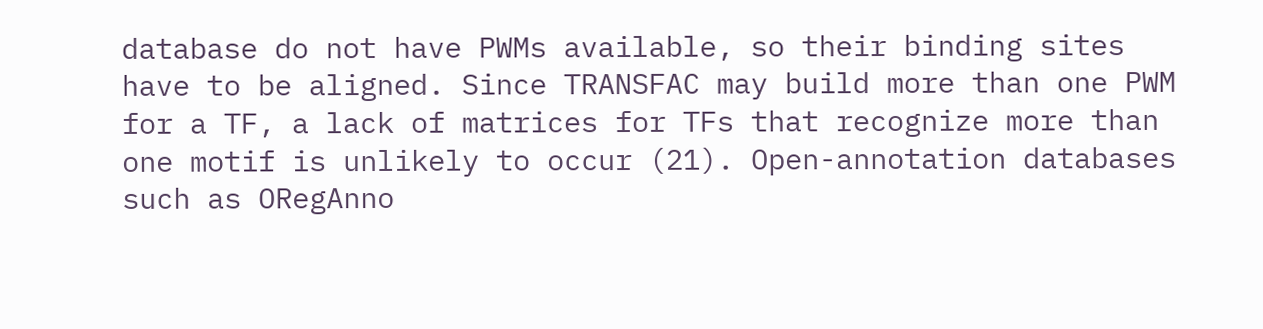database do not have PWMs available, so their binding sites have to be aligned. Since TRANSFAC may build more than one PWM for a TF, a lack of matrices for TFs that recognize more than one motif is unlikely to occur (21). Open-annotation databases such as ORegAnno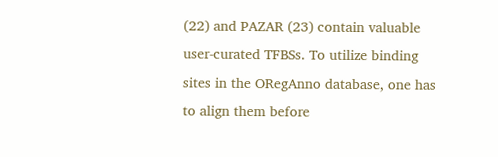(22) and PAZAR (23) contain valuable user-curated TFBSs. To utilize binding sites in the ORegAnno database, one has to align them before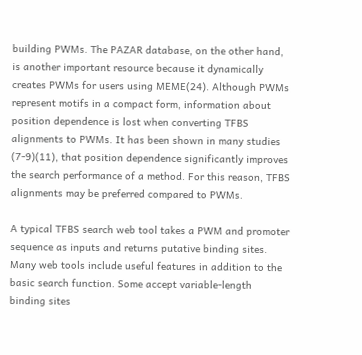building PWMs. The PAZAR database, on the other hand, is another important resource because it dynamically creates PWMs for users using MEME(24). Although PWMs represent motifs in a compact form, information about position dependence is lost when converting TFBS alignments to PWMs. It has been shown in many studies (7-9)(11), that position dependence significantly improves the search performance of a method. For this reason, TFBS alignments may be preferred compared to PWMs.

A typical TFBS search web tool takes a PWM and promoter sequence as inputs and returns putative binding sites. Many web tools include useful features in addition to the basic search function. Some accept variable-length binding sites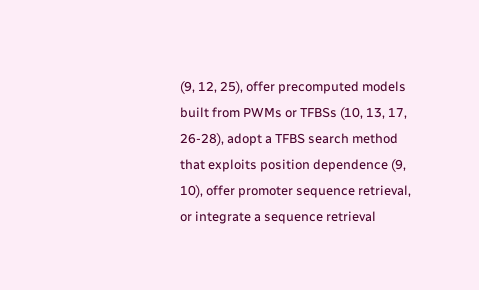(9, 12, 25), offer precomputed models built from PWMs or TFBSs (10, 13, 17, 26-28), adopt a TFBS search method that exploits position dependence (9, 10), offer promoter sequence retrieval, or integrate a sequence retrieval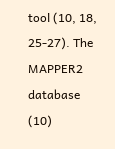tool (10, 18, 25-27). The MAPPER2 database (10)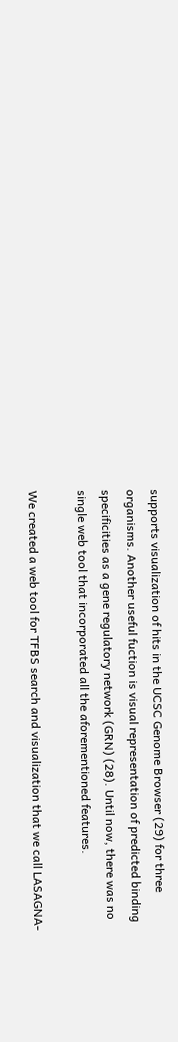supports visualization of hits in the UCSC Genome Browser (29) for three organisms. Another useful fuction is visual representation of predicted binding specificities as a gene regulatory network (GRN) (28). Until now, there was no single web tool that incorporated all the aforementioned features.

We created a web tool for TFBS search and visualization that we call LASAGNA-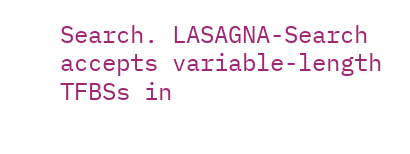Search. LASAGNA-Search accepts variable-length TFBSs in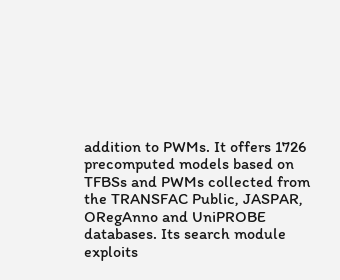addition to PWMs. It offers 1726 precomputed models based on TFBSs and PWMs collected from the TRANSFAC Public, JASPAR, ORegAnno and UniPROBE databases. Its search module exploits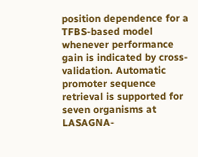position dependence for a TFBS-based model whenever performance gain is indicated by cross-validation. Automatic promoter sequence retrieval is supported for seven organisms at LASAGNA-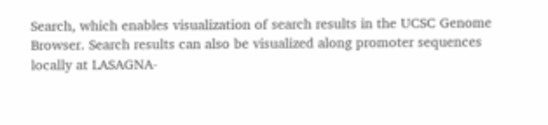Search, which enables visualization of search results in the UCSC Genome Browser. Search results can also be visualized along promoter sequences locally at LASAGNA-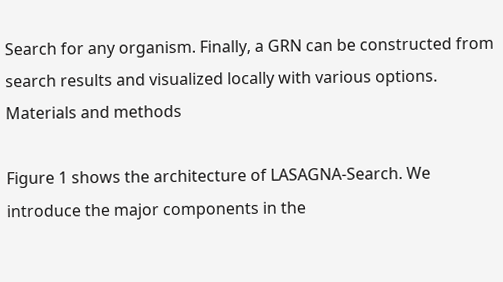Search for any organism. Finally, a GRN can be constructed from search results and visualized locally with various options. Materials and methods

Figure 1 shows the architecture of LASAGNA-Search. We introduce the major components in the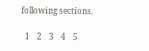following sections.

  1    2    3    4    5